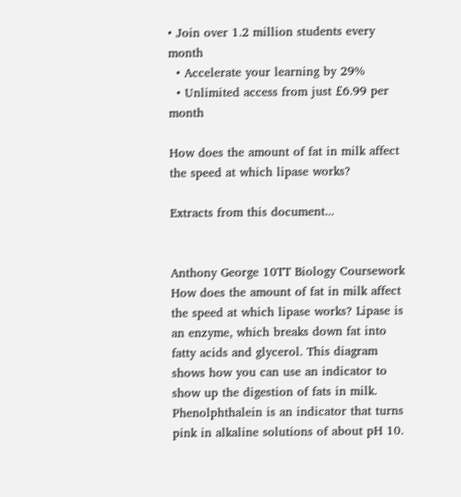• Join over 1.2 million students every month
  • Accelerate your learning by 29%
  • Unlimited access from just £6.99 per month

How does the amount of fat in milk affect the speed at which lipase works?

Extracts from this document...


Anthony George 10TT Biology Coursework How does the amount of fat in milk affect the speed at which lipase works? Lipase is an enzyme, which breaks down fat into fatty acids and glycerol. This diagram shows how you can use an indicator to show up the digestion of fats in milk. Phenolphthalein is an indicator that turns pink in alkaline solutions of about pH 10.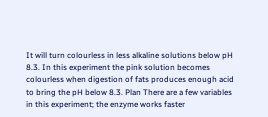It will turn colourless in less alkaline solutions below pH 8.3. In this experiment the pink solution becomes colourless when digestion of fats produces enough acid to bring the pH below 8.3. Plan There are a few variables in this experiment; the enzyme works faster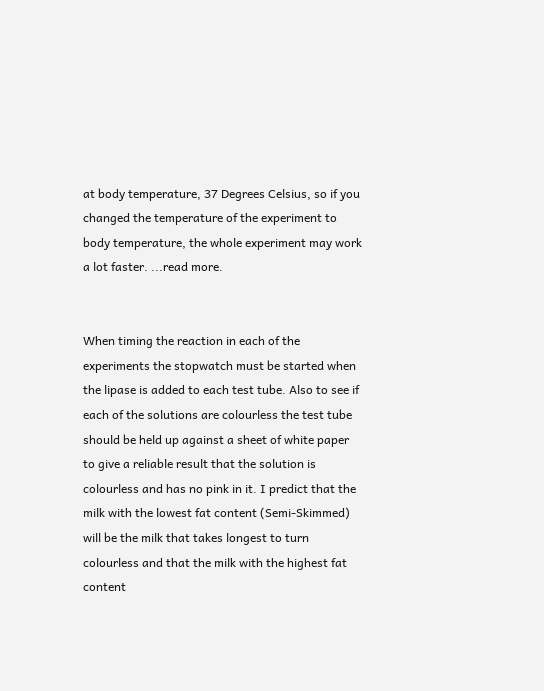at body temperature, 37 Degrees Celsius, so if you changed the temperature of the experiment to body temperature, the whole experiment may work a lot faster. ...read more.


When timing the reaction in each of the experiments the stopwatch must be started when the lipase is added to each test tube. Also to see if each of the solutions are colourless the test tube should be held up against a sheet of white paper to give a reliable result that the solution is colourless and has no pink in it. I predict that the milk with the lowest fat content (Semi-Skimmed) will be the milk that takes longest to turn colourless and that the milk with the highest fat content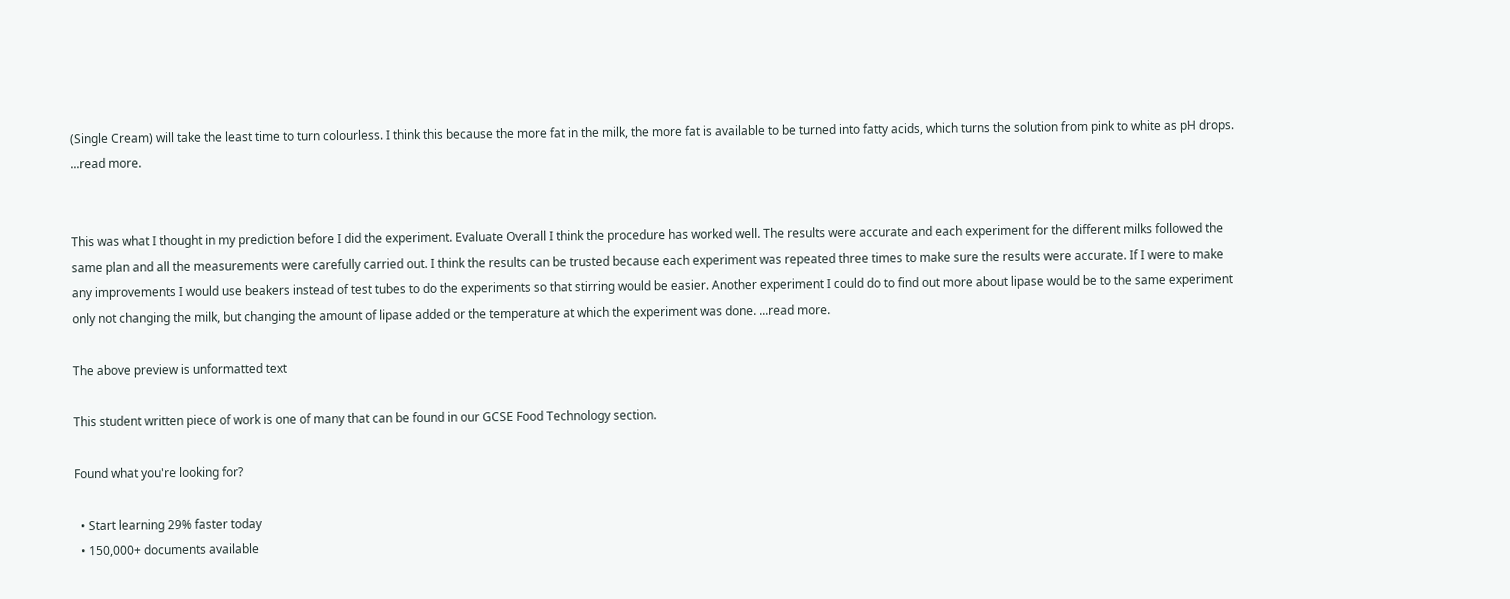(Single Cream) will take the least time to turn colourless. I think this because the more fat in the milk, the more fat is available to be turned into fatty acids, which turns the solution from pink to white as pH drops. ...read more.


This was what I thought in my prediction before I did the experiment. Evaluate Overall I think the procedure has worked well. The results were accurate and each experiment for the different milks followed the same plan and all the measurements were carefully carried out. I think the results can be trusted because each experiment was repeated three times to make sure the results were accurate. If I were to make any improvements I would use beakers instead of test tubes to do the experiments so that stirring would be easier. Another experiment I could do to find out more about lipase would be to the same experiment only not changing the milk, but changing the amount of lipase added or the temperature at which the experiment was done. ...read more.

The above preview is unformatted text

This student written piece of work is one of many that can be found in our GCSE Food Technology section.

Found what you're looking for?

  • Start learning 29% faster today
  • 150,000+ documents available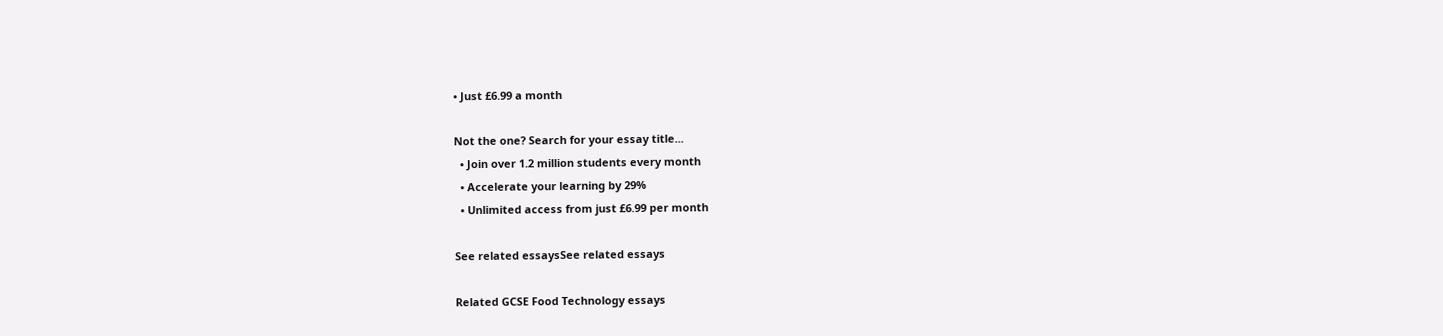• Just £6.99 a month

Not the one? Search for your essay title...
  • Join over 1.2 million students every month
  • Accelerate your learning by 29%
  • Unlimited access from just £6.99 per month

See related essaysSee related essays

Related GCSE Food Technology essays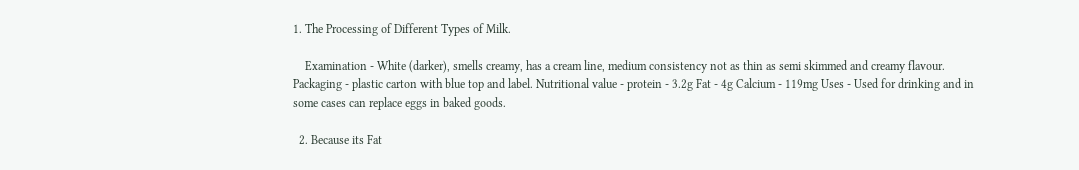1. The Processing of Different Types of Milk.

    Examination - White (darker), smells creamy, has a cream line, medium consistency not as thin as semi skimmed and creamy flavour. Packaging - plastic carton with blue top and label. Nutritional value - protein - 3.2g Fat - 4g Calcium - 119mg Uses - Used for drinking and in some cases can replace eggs in baked goods.

  2. Because its Fat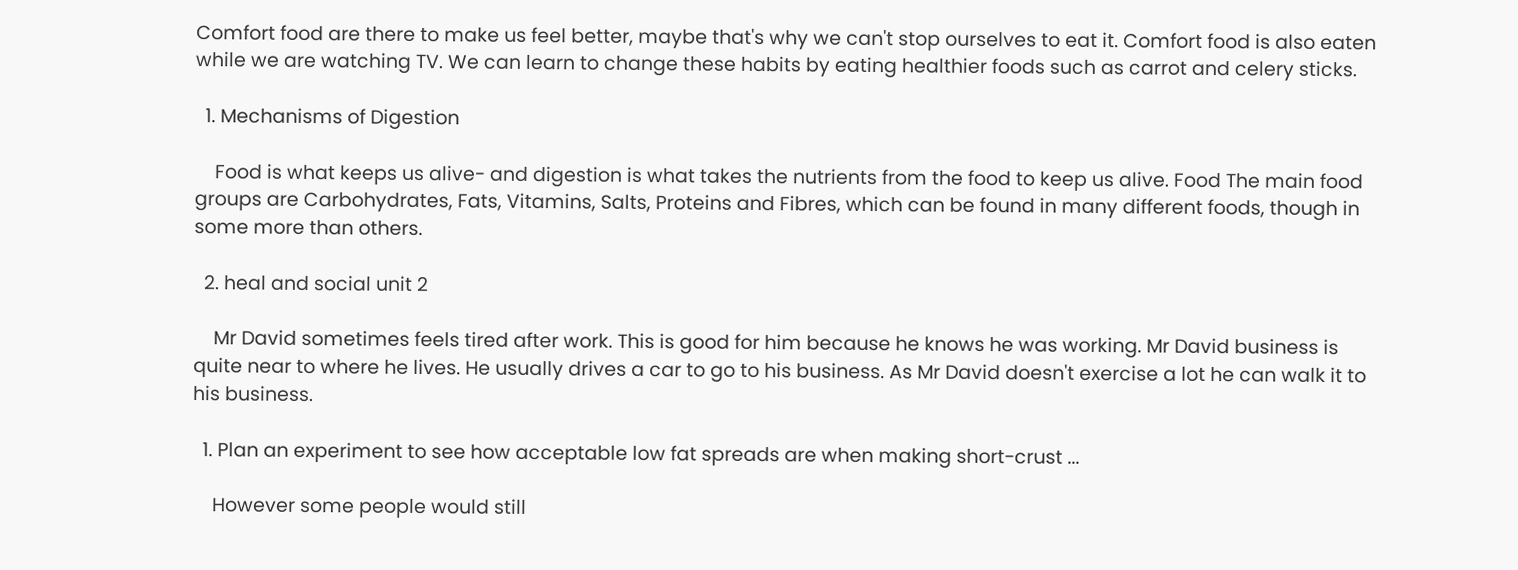Comfort food are there to make us feel better, maybe that's why we can't stop ourselves to eat it. Comfort food is also eaten while we are watching TV. We can learn to change these habits by eating healthier foods such as carrot and celery sticks.

  1. Mechanisms of Digestion

    Food is what keeps us alive- and digestion is what takes the nutrients from the food to keep us alive. Food The main food groups are Carbohydrates, Fats, Vitamins, Salts, Proteins and Fibres, which can be found in many different foods, though in some more than others.

  2. heal and social unit 2

    Mr David sometimes feels tired after work. This is good for him because he knows he was working. Mr David business is quite near to where he lives. He usually drives a car to go to his business. As Mr David doesn't exercise a lot he can walk it to his business.

  1. Plan an experiment to see how acceptable low fat spreads are when making short-crust ...

    However some people would still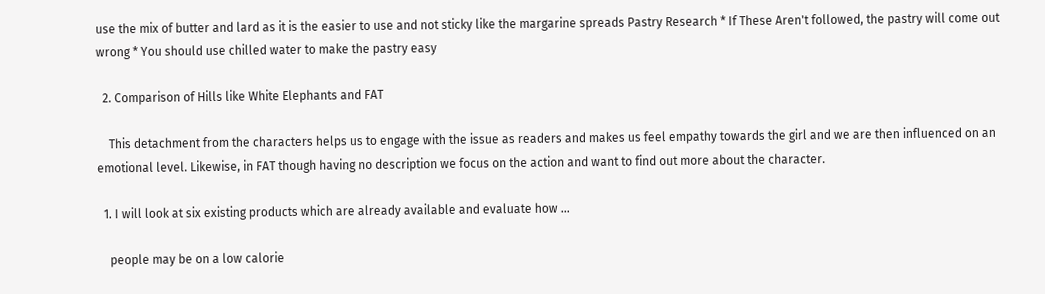use the mix of butter and lard as it is the easier to use and not sticky like the margarine spreads Pastry Research * If These Aren't followed, the pastry will come out wrong * You should use chilled water to make the pastry easy

  2. Comparison of Hills like White Elephants and FAT

    This detachment from the characters helps us to engage with the issue as readers and makes us feel empathy towards the girl and we are then influenced on an emotional level. Likewise, in FAT though having no description we focus on the action and want to find out more about the character.

  1. I will look at six existing products which are already available and evaluate how ...

    people may be on a low calorie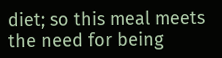diet; so this meal meets the need for being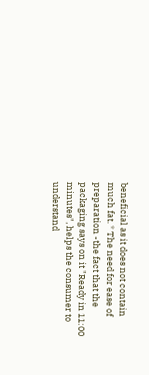beneficial as it does not contain much fat. * The need for ease of preparation -the fact that the packaging says on it "Ready in 11:00 minutes", helps the consumer to understand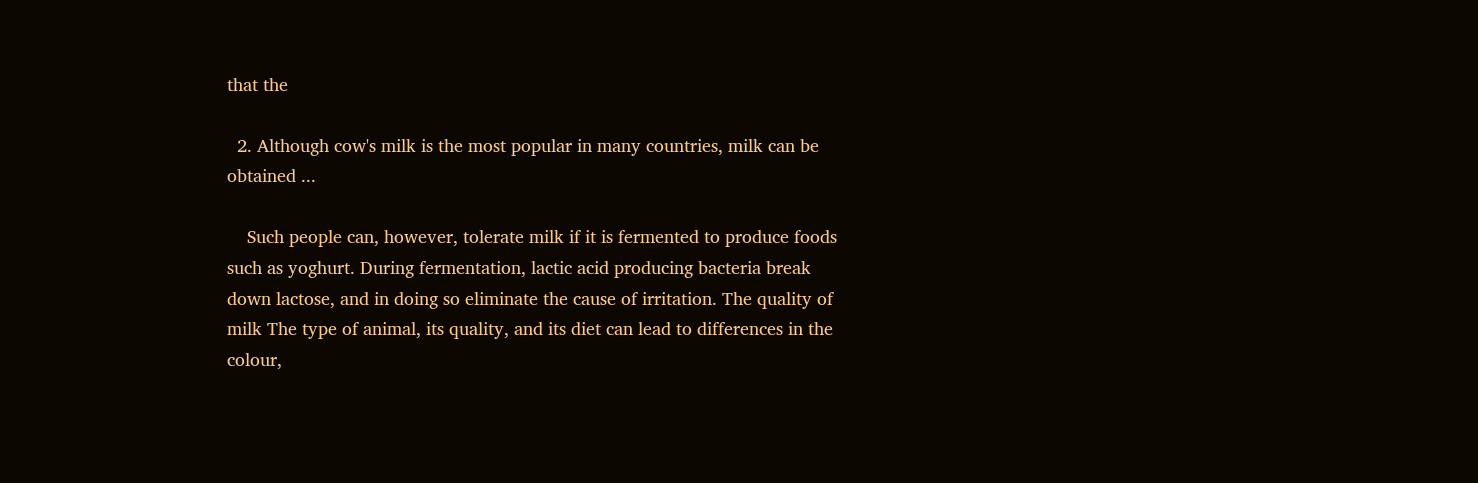that the

  2. Although cow's milk is the most popular in many countries, milk can be obtained ...

    Such people can, however, tolerate milk if it is fermented to produce foods such as yoghurt. During fermentation, lactic acid producing bacteria break down lactose, and in doing so eliminate the cause of irritation. The quality of milk The type of animal, its quality, and its diet can lead to differences in the colour,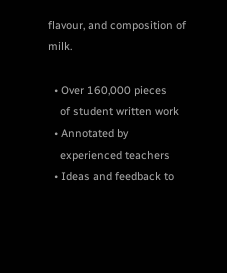flavour, and composition of milk.

  • Over 160,000 pieces
    of student written work
  • Annotated by
    experienced teachers
  • Ideas and feedback to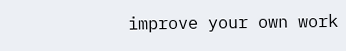improve your own work